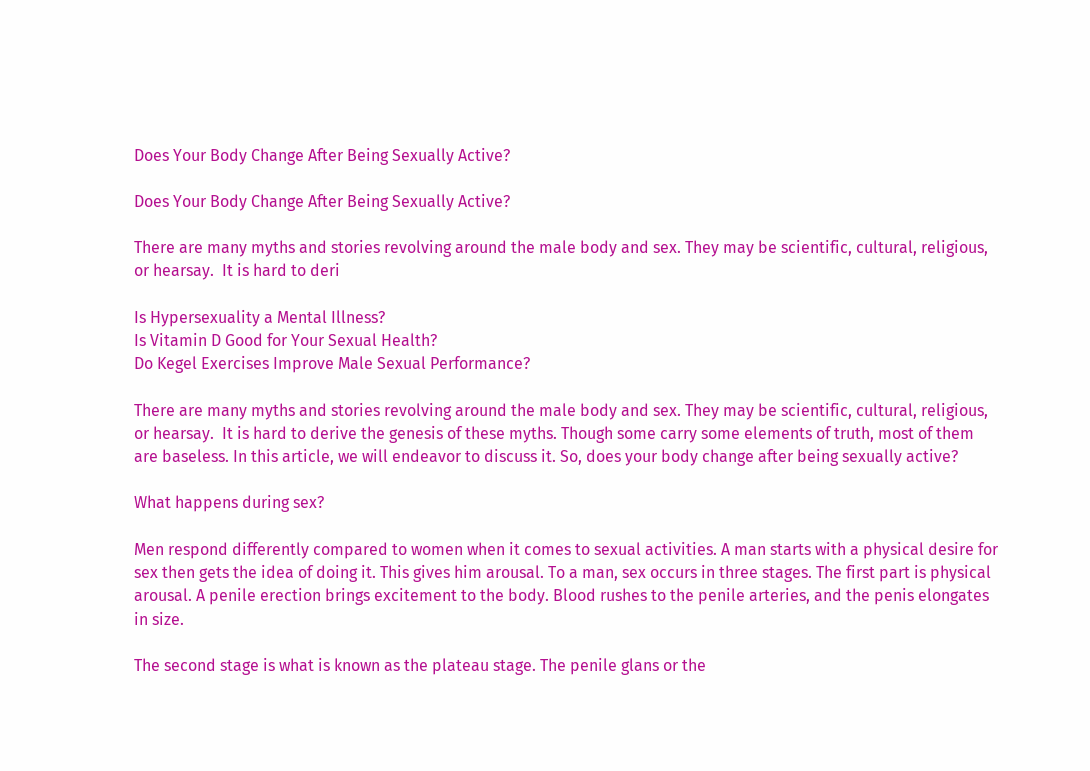Does Your Body Change After Being Sexually Active?

Does Your Body Change After Being Sexually Active?

There are many myths and stories revolving around the male body and sex. They may be scientific, cultural, religious, or hearsay.  It is hard to deri

Is Hypersexuality a Mental Illness?
Is Vitamin D Good for Your Sexual Health?
Do Kegel Exercises Improve Male Sexual Performance?

There are many myths and stories revolving around the male body and sex. They may be scientific, cultural, religious, or hearsay.  It is hard to derive the genesis of these myths. Though some carry some elements of truth, most of them are baseless. In this article, we will endeavor to discuss it. So, does your body change after being sexually active?

What happens during sex?

Men respond differently compared to women when it comes to sexual activities. A man starts with a physical desire for sex then gets the idea of doing it. This gives him arousal. To a man, sex occurs in three stages. The first part is physical arousal. A penile erection brings excitement to the body. Blood rushes to the penile arteries, and the penis elongates in size.

The second stage is what is known as the plateau stage. The penile glans or the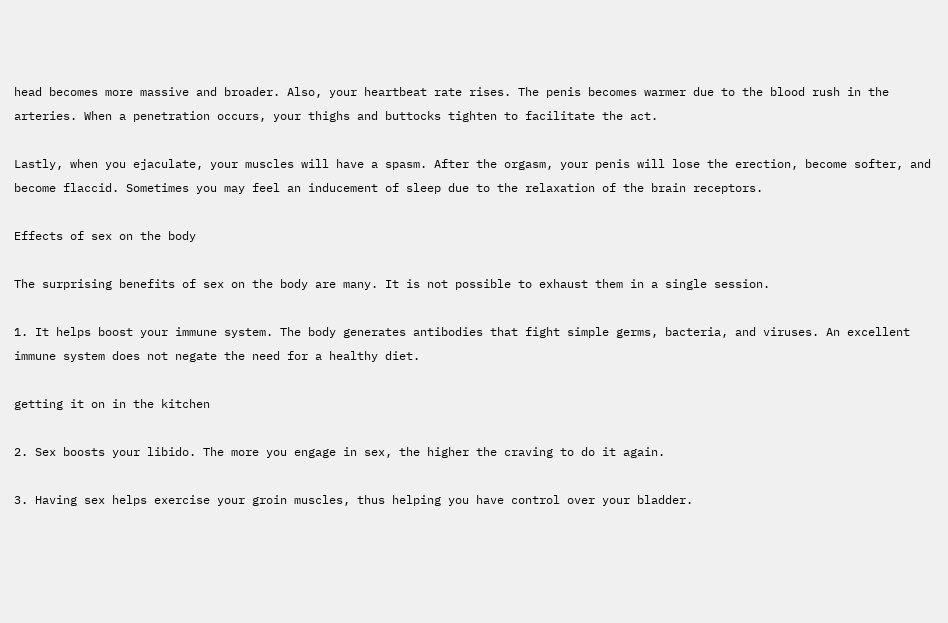head becomes more massive and broader. Also, your heartbeat rate rises. The penis becomes warmer due to the blood rush in the arteries. When a penetration occurs, your thighs and buttocks tighten to facilitate the act.

Lastly, when you ejaculate, your muscles will have a spasm. After the orgasm, your penis will lose the erection, become softer, and become flaccid. Sometimes you may feel an inducement of sleep due to the relaxation of the brain receptors.

Effects of sex on the body

The surprising benefits of sex on the body are many. It is not possible to exhaust them in a single session.

1. It helps boost your immune system. The body generates antibodies that fight simple germs, bacteria, and viruses. An excellent immune system does not negate the need for a healthy diet.

getting it on in the kitchen

2. Sex boosts your libido. The more you engage in sex, the higher the craving to do it again.

3. Having sex helps exercise your groin muscles, thus helping you have control over your bladder.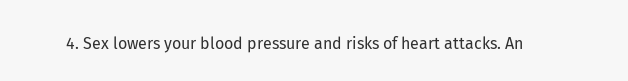4. Sex lowers your blood pressure and risks of heart attacks. An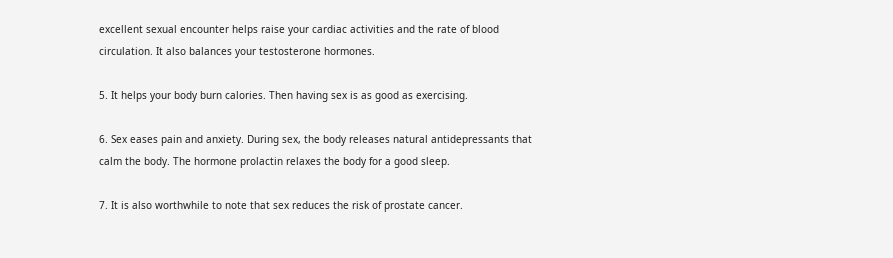excellent sexual encounter helps raise your cardiac activities and the rate of blood circulation. It also balances your testosterone hormones.

5. It helps your body burn calories. Then having sex is as good as exercising.

6. Sex eases pain and anxiety. During sex, the body releases natural antidepressants that calm the body. The hormone prolactin relaxes the body for a good sleep.

7. It is also worthwhile to note that sex reduces the risk of prostate cancer.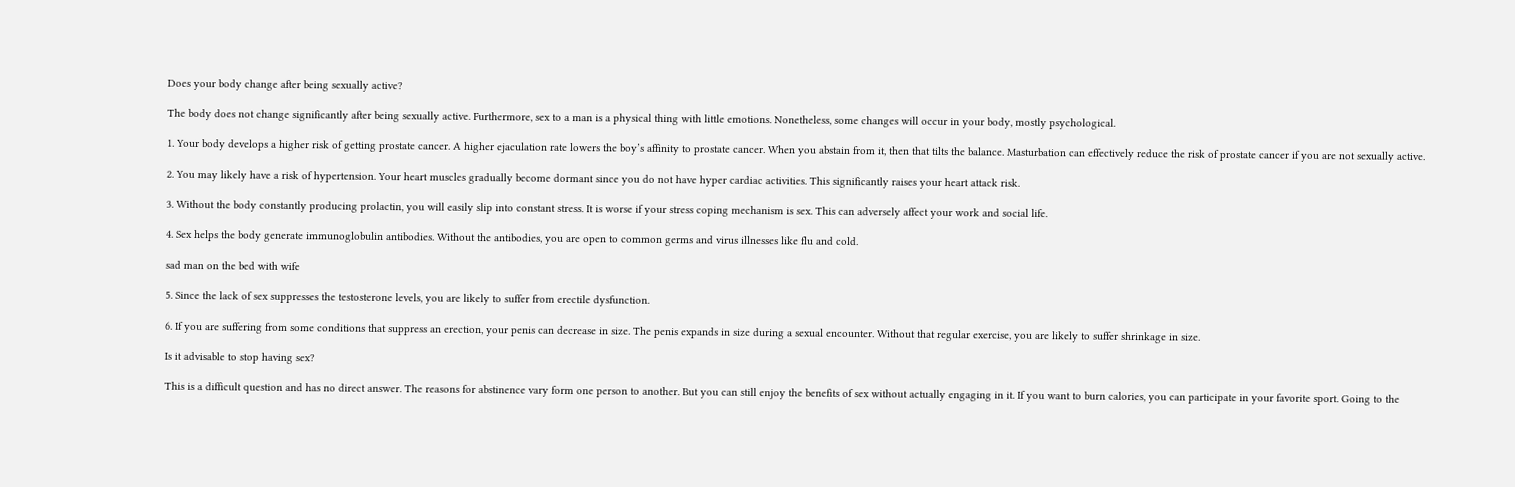Does your body change after being sexually active?

The body does not change significantly after being sexually active. Furthermore, sex to a man is a physical thing with little emotions. Nonetheless, some changes will occur in your body, mostly psychological.

1. Your body develops a higher risk of getting prostate cancer. A higher ejaculation rate lowers the boy’s affinity to prostate cancer. When you abstain from it, then that tilts the balance. Masturbation can effectively reduce the risk of prostate cancer if you are not sexually active.

2. You may likely have a risk of hypertension. Your heart muscles gradually become dormant since you do not have hyper cardiac activities. This significantly raises your heart attack risk.

3. Without the body constantly producing prolactin, you will easily slip into constant stress. It is worse if your stress coping mechanism is sex. This can adversely affect your work and social life.

4. Sex helps the body generate immunoglobulin antibodies. Without the antibodies, you are open to common germs and virus illnesses like flu and cold.

sad man on the bed with wife

5. Since the lack of sex suppresses the testosterone levels, you are likely to suffer from erectile dysfunction.

6. If you are suffering from some conditions that suppress an erection, your penis can decrease in size. The penis expands in size during a sexual encounter. Without that regular exercise, you are likely to suffer shrinkage in size.

Is it advisable to stop having sex?

This is a difficult question and has no direct answer. The reasons for abstinence vary form one person to another. But you can still enjoy the benefits of sex without actually engaging in it. If you want to burn calories, you can participate in your favorite sport. Going to the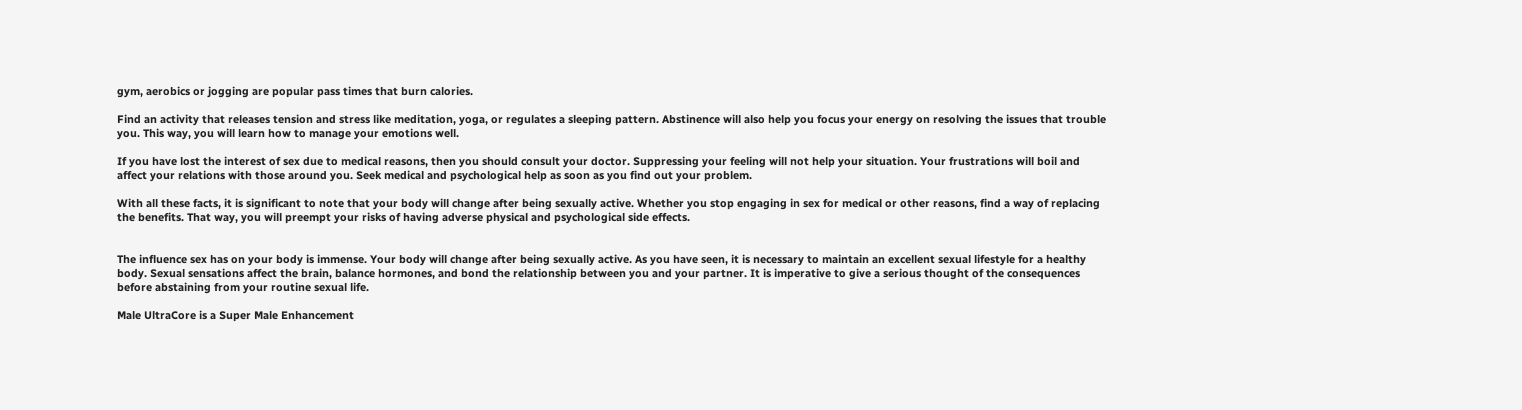gym, aerobics or jogging are popular pass times that burn calories.

Find an activity that releases tension and stress like meditation, yoga, or regulates a sleeping pattern. Abstinence will also help you focus your energy on resolving the issues that trouble you. This way, you will learn how to manage your emotions well.

If you have lost the interest of sex due to medical reasons, then you should consult your doctor. Suppressing your feeling will not help your situation. Your frustrations will boil and affect your relations with those around you. Seek medical and psychological help as soon as you find out your problem.

With all these facts, it is significant to note that your body will change after being sexually active. Whether you stop engaging in sex for medical or other reasons, find a way of replacing the benefits. That way, you will preempt your risks of having adverse physical and psychological side effects.


The influence sex has on your body is immense. Your body will change after being sexually active. As you have seen, it is necessary to maintain an excellent sexual lifestyle for a healthy body. Sexual sensations affect the brain, balance hormones, and bond the relationship between you and your partner. It is imperative to give a serious thought of the consequences before abstaining from your routine sexual life.

Male UltraCore is a Super Male Enhancement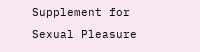Supplement for Sexual Pleasure